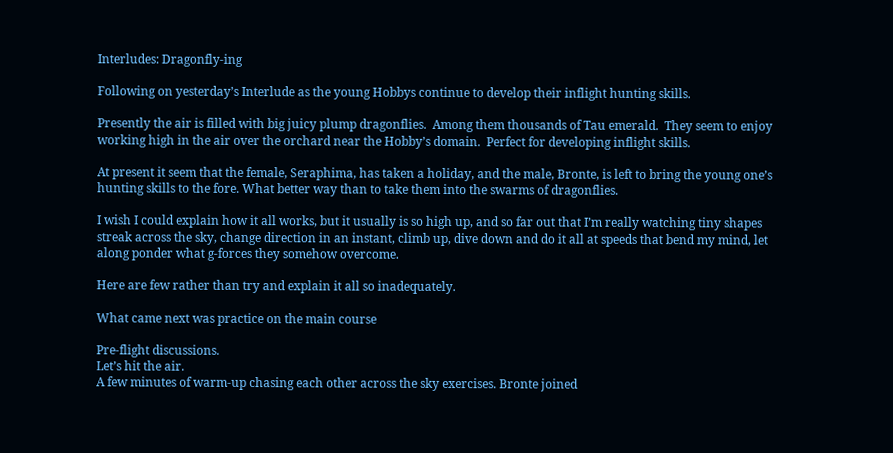Interludes: Dragonfly-ing

Following on yesterday’s Interlude as the young Hobbys continue to develop their inflight hunting skills.

Presently the air is filled with big juicy plump dragonflies.  Among them thousands of Tau emerald.  They seem to enjoy working high in the air over the orchard near the Hobby’s domain.  Perfect for developing inflight skills.

At present it seem that the female, Seraphima, has taken a holiday, and the male, Bronte, is left to bring the young one’s hunting skills to the fore. What better way than to take them into the swarms of dragonflies.

I wish I could explain how it all works, but it usually is so high up, and so far out that I’m really watching tiny shapes streak across the sky, change direction in an instant, climb up, dive down and do it all at speeds that bend my mind, let along ponder what g-forces they somehow overcome.

Here are few rather than try and explain it all so inadequately.

What came next was practice on the main course

Pre-flight discussions.
Let’s hit the air.
A few minutes of warm-up chasing each other across the sky exercises. Bronte joined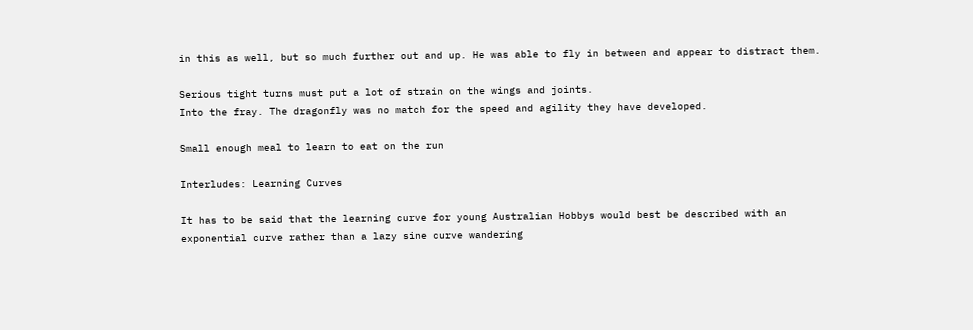in this as well, but so much further out and up. He was able to fly in between and appear to distract them.

Serious tight turns must put a lot of strain on the wings and joints.
Into the fray. The dragonfly was no match for the speed and agility they have developed.

Small enough meal to learn to eat on the run

Interludes: Learning Curves

It has to be said that the learning curve for young Australian Hobbys would best be described with an exponential curve rather than a lazy sine curve wandering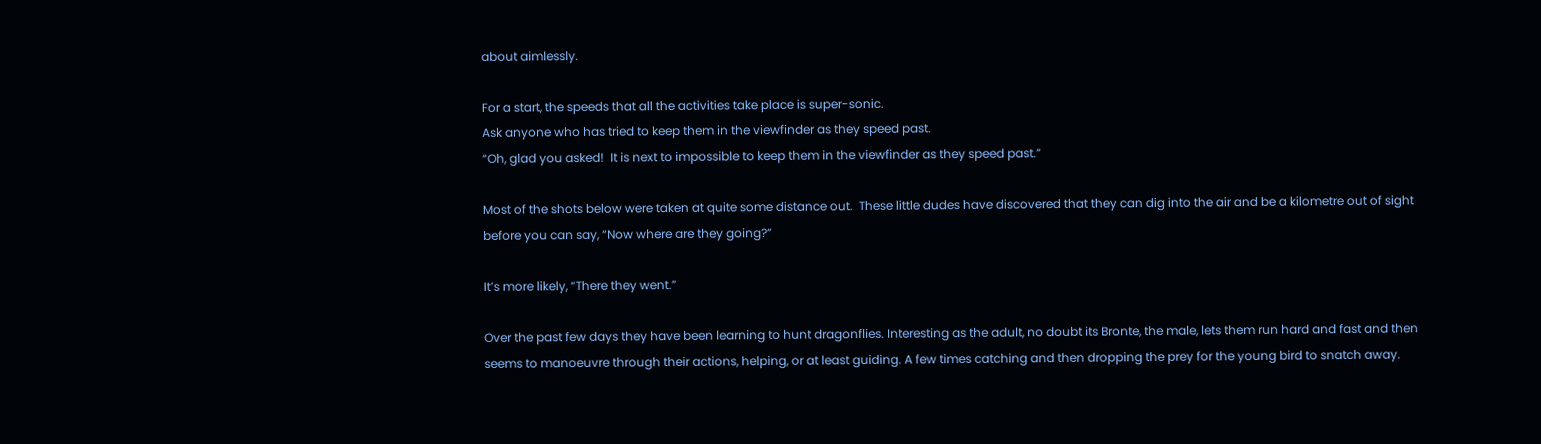about aimlessly.

For a start, the speeds that all the activities take place is super-sonic.
Ask anyone who has tried to keep them in the viewfinder as they speed past.
“Oh, glad you asked!  It is next to impossible to keep them in the viewfinder as they speed past.”

Most of the shots below were taken at quite some distance out.  These little dudes have discovered that they can dig into the air and be a kilometre out of sight before you can say, “Now where are they going?”

It’s more likely, “There they went.”

Over the past few days they have been learning to hunt dragonflies. Interesting as the adult, no doubt its Bronte, the male, lets them run hard and fast and then seems to manoeuvre through their actions, helping, or at least guiding. A few times catching and then dropping the prey for the young bird to snatch away.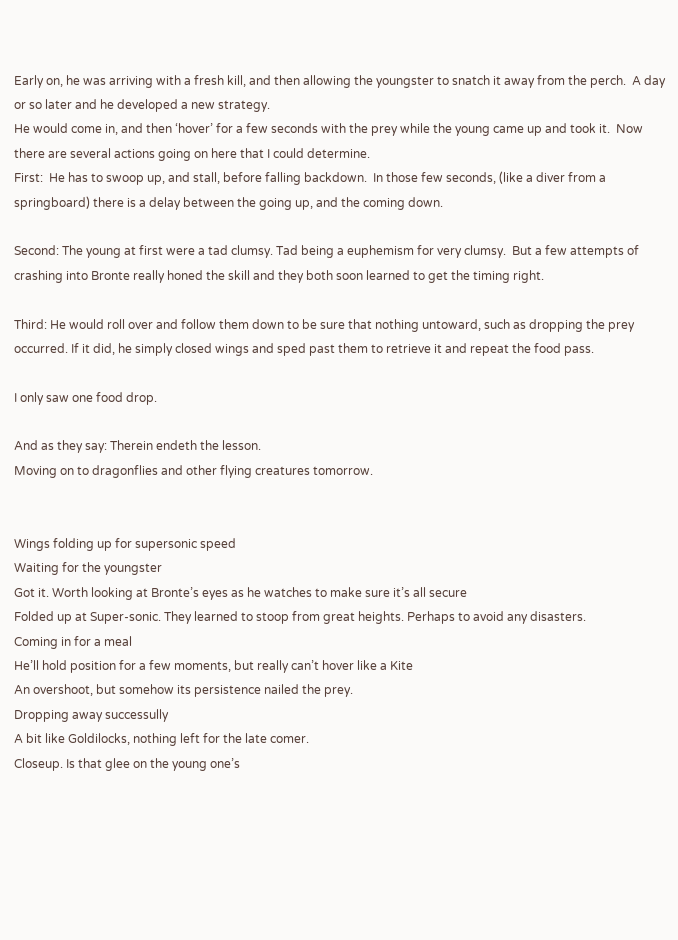Early on, he was arriving with a fresh kill, and then allowing the youngster to snatch it away from the perch.  A day or so later and he developed a new strategy.
He would come in, and then ‘hover’ for a few seconds with the prey while the young came up and took it.  Now there are several actions going on here that I could determine.
First:  He has to swoop up, and stall, before falling backdown.  In those few seconds, (like a diver from a springboard) there is a delay between the going up, and the coming down.

Second: The young at first were a tad clumsy. Tad being a euphemism for very clumsy.  But a few attempts of crashing into Bronte really honed the skill and they both soon learned to get the timing right.

Third: He would roll over and follow them down to be sure that nothing untoward, such as dropping the prey occurred. If it did, he simply closed wings and sped past them to retrieve it and repeat the food pass.

I only saw one food drop.

And as they say: Therein endeth the lesson.
Moving on to dragonflies and other flying creatures tomorrow.


Wings folding up for supersonic speed
Waiting for the youngster
Got it. Worth looking at Bronte’s eyes as he watches to make sure it’s all secure
Folded up at Super-sonic. They learned to stoop from great heights. Perhaps to avoid any disasters.
Coming in for a meal
He’ll hold position for a few moments, but really can’t hover like a Kite
An overshoot, but somehow its persistence nailed the prey.
Dropping away successully
A bit like Goldilocks, nothing left for the late comer.
Closeup. Is that glee on the young one’s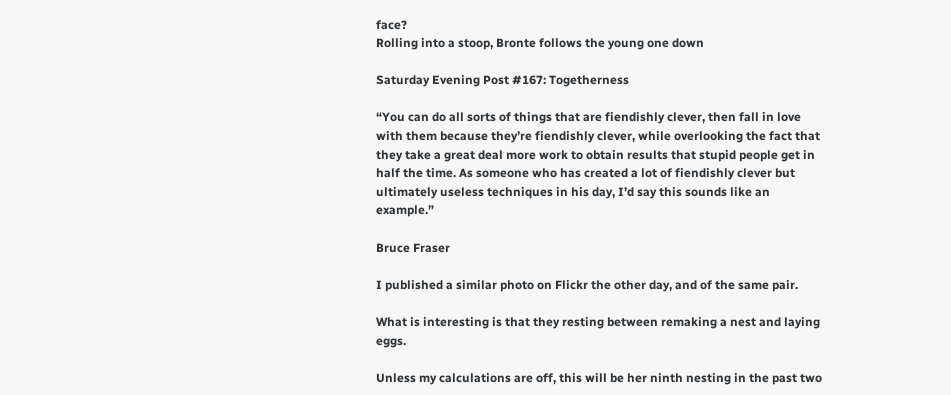face?
Rolling into a stoop, Bronte follows the young one down

Saturday Evening Post #167: Togetherness

“You can do all sorts of things that are fiendishly clever, then fall in love with them because they’re fiendishly clever, while overlooking the fact that they take a great deal more work to obtain results that stupid people get in half the time. As someone who has created a lot of fiendishly clever but ultimately useless techniques in his day, I’d say this sounds like an example.”

Bruce Fraser

I published a similar photo on Flickr the other day, and of the same pair.

What is interesting is that they resting between remaking a nest and laying eggs.

Unless my calculations are off, this will be her ninth nesting in the past two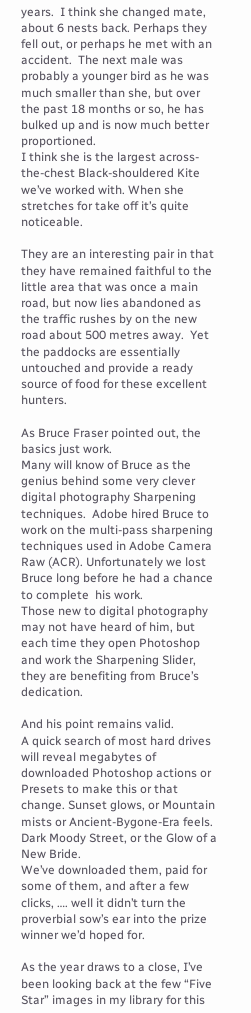years.  I think she changed mate, about 6 nests back. Perhaps they fell out, or perhaps he met with an accident.  The next male was probably a younger bird as he was much smaller than she, but over the past 18 months or so, he has bulked up and is now much better proportioned.
I think she is the largest across-the-chest Black-shouldered Kite we’ve worked with. When she stretches for take off it’s quite noticeable.

They are an interesting pair in that they have remained faithful to the little area that was once a main road, but now lies abandoned as the traffic rushes by on the new road about 500 metres away.  Yet the paddocks are essentially untouched and provide a ready source of food for these excellent hunters.

As Bruce Fraser pointed out, the basics just work.
Many will know of Bruce as the genius behind some very clever digital photography Sharpening techniques.  Adobe hired Bruce to work on the multi-pass sharpening techniques used in Adobe Camera Raw (ACR). Unfortunately we lost Bruce long before he had a chance to complete  his work.
Those new to digital photography may not have heard of him, but each time they open Photoshop and work the Sharpening Slider, they are benefiting from Bruce’s dedication.

And his point remains valid.
A quick search of most hard drives will reveal megabytes of downloaded Photoshop actions or Presets to make this or that change. Sunset glows, or Mountain mists or Ancient-Bygone-Era feels.  Dark Moody Street, or the Glow of a New Bride.
We’ve downloaded them, paid for some of them, and after a few clicks, …. well it didn’t turn the proverbial sow’s ear into the prize winner we’d hoped for.

As the year draws to a close, I’ve been looking back at the few “Five Star” images in my library for this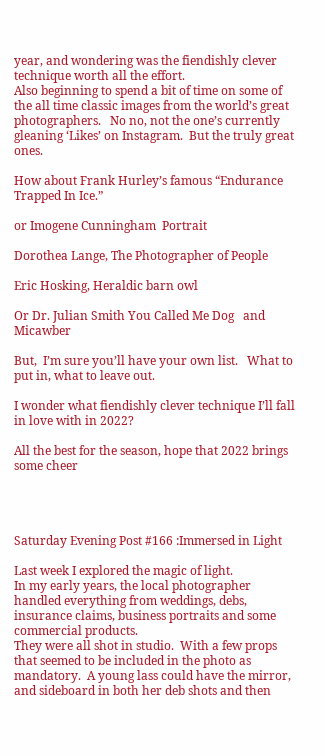year, and wondering was the fiendishly clever technique worth all the effort.
Also beginning to spend a bit of time on some of the all time classic images from the world’s great photographers.   No no, not the one’s currently gleaning ‘Likes’ on Instagram.  But the truly great ones.

How about Frank Hurley’s famous “Endurance Trapped In Ice.”

or Imogene Cunningham  Portrait

Dorothea Lange, The Photographer of People

Eric Hosking, Heraldic barn owl

Or Dr. Julian Smith You Called Me Dog   and Micawber

But,  I’m sure you’ll have your own list.   What to put in, what to leave out.

I wonder what fiendishly clever technique I’ll fall in love with in 2022?

All the best for the season, hope that 2022 brings some cheer




Saturday Evening Post #166 :Immersed in Light

Last week I explored the magic of light.
In my early years, the local photographer handled everything from weddings, debs, insurance claims, business portraits and some commercial products.
They were all shot in studio.  With a few props that seemed to be included in the photo as mandatory.  A young lass could have the mirror, and sideboard in both her deb shots and then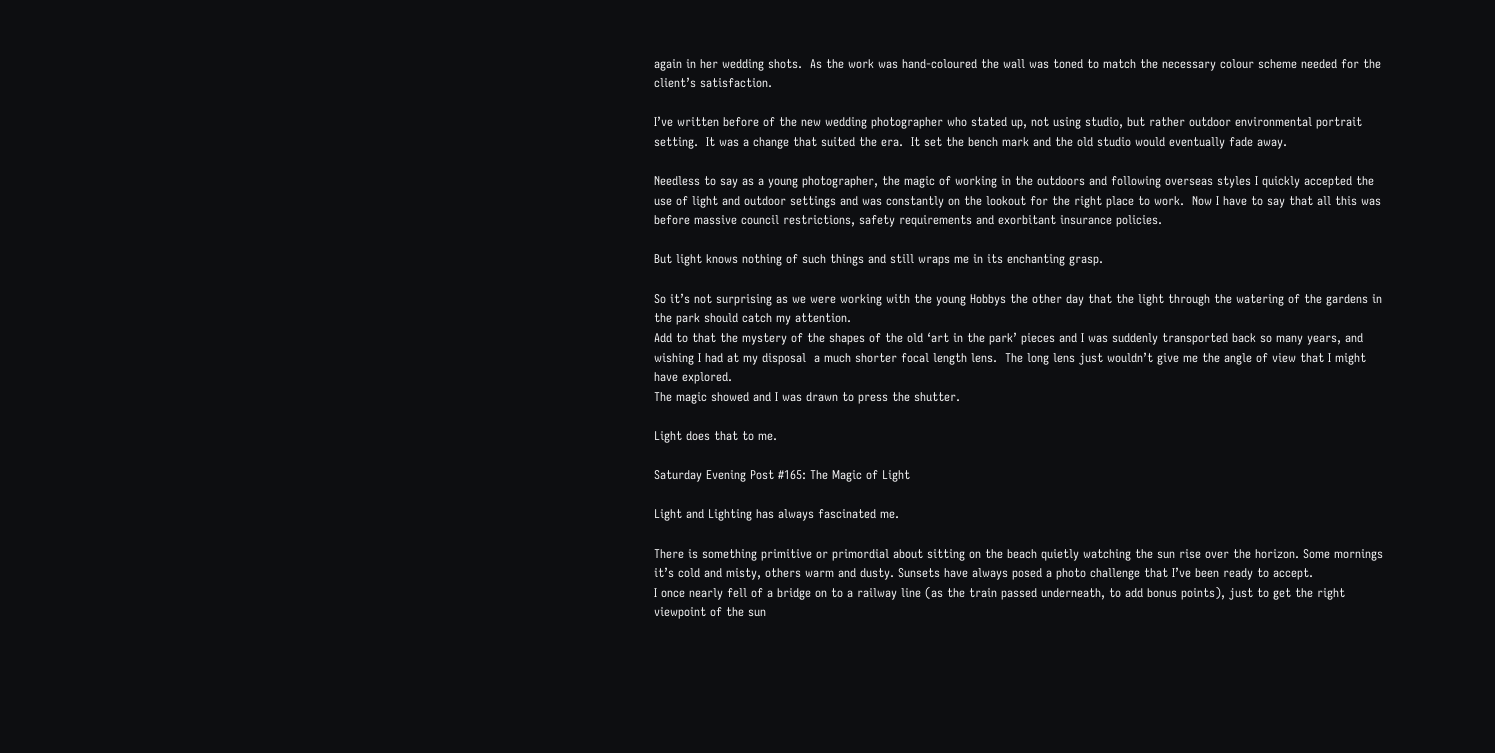again in her wedding shots.  As the work was hand-coloured the wall was toned to match the necessary colour scheme needed for the client’s satisfaction.

I’ve written before of the new wedding photographer who stated up, not using studio, but rather outdoor environmental portrait setting.  It was a change that suited the era.  It set the bench mark and the old studio would eventually fade away.

Needless to say as a young photographer, the magic of working in the outdoors and following overseas styles I quickly accepted the use of light and outdoor settings and was constantly on the lookout for the right place to work.  Now I have to say that all this was before massive council restrictions, safety requirements and exorbitant insurance policies.

But light knows nothing of such things and still wraps me in its enchanting grasp.

So it’s not surprising as we were working with the young Hobbys the other day that the light through the watering of the gardens in the park should catch my attention.
Add to that the mystery of the shapes of the old ‘art in the park’ pieces and I was suddenly transported back so many years, and wishing I had at my disposal  a much shorter focal length lens.  The long lens just wouldn’t give me the angle of view that I might have explored.
The magic showed and I was drawn to press the shutter.

Light does that to me.

Saturday Evening Post #165: The Magic of Light

Light and Lighting has always fascinated me.

There is something primitive or primordial about sitting on the beach quietly watching the sun rise over the horizon. Some mornings it’s cold and misty, others warm and dusty. Sunsets have always posed a photo challenge that I’ve been ready to accept.
I once nearly fell of a bridge on to a railway line (as the train passed underneath, to add bonus points), just to get the right viewpoint of the sun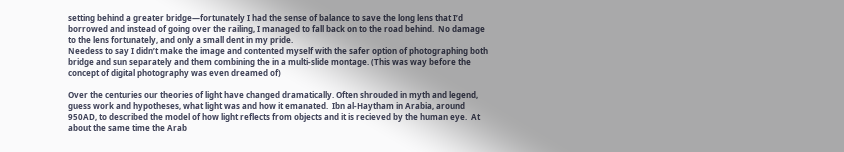setting behind a greater bridge—fortunately I had the sense of balance to save the long lens that I’d borrowed and instead of going over the railing, I managed to fall back on to the road behind.  No damage to the lens fortunately, and only a small dent in my pride.
Needess to say I didn’t make the image and contented myself with the safer option of photographing both bridge and sun separately and them combining the in a multi-slide montage. (This was way before the concept of digital photography was even dreamed of)

Over the centuries our theories of light have changed dramatically. Often shrouded in myth and legend, guess work and hypotheses, what light was and how it emanated.  Ibn al-Haytham in Arabia, around 950AD, to described the model of how light reflects from objects and it is recieved by the human eye.  At about the same time the Arab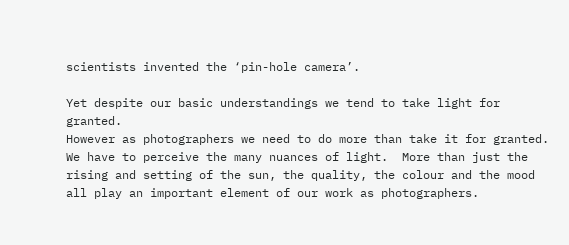scientists invented the ‘pin-hole camera’.

Yet despite our basic understandings we tend to take light for granted.
However as photographers we need to do more than take it for granted. We have to perceive the many nuances of light.  More than just the rising and setting of the sun, the quality, the colour and the mood all play an important element of our work as photographers.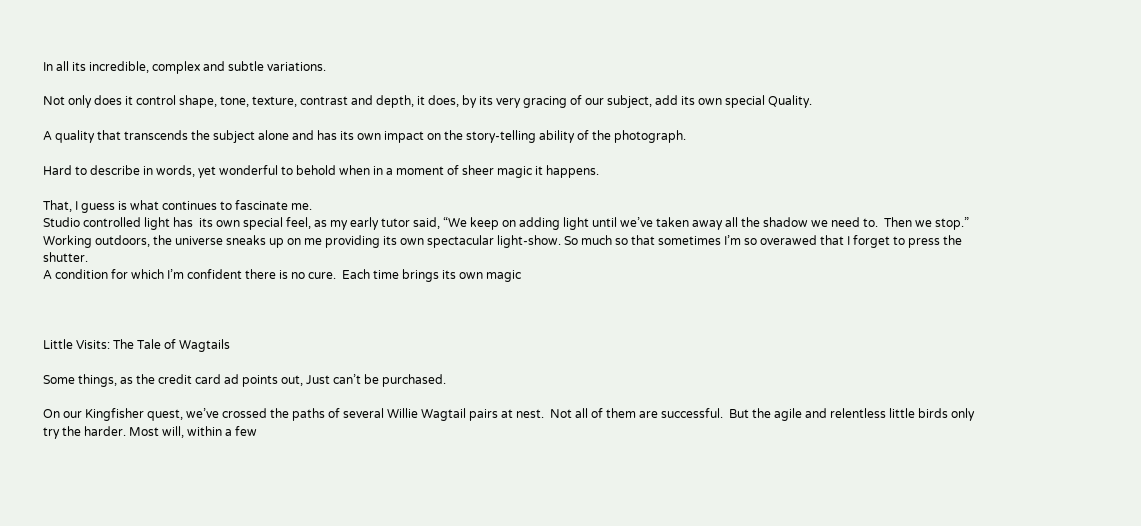In all its incredible, complex and subtle variations.

Not only does it control shape, tone, texture, contrast and depth, it does, by its very gracing of our subject, add its own special Quality.

A quality that transcends the subject alone and has its own impact on the story-telling ability of the photograph.

Hard to describe in words, yet wonderful to behold when in a moment of sheer magic it happens.

That, I guess is what continues to fascinate me.
Studio controlled light has  its own special feel, as my early tutor said, “We keep on adding light until we’ve taken away all the shadow we need to.  Then we stop.”
Working outdoors, the universe sneaks up on me providing its own spectacular light-show. So much so that sometimes I’m so overawed that I forget to press the shutter.
A condition for which I’m confident there is no cure.  Each time brings its own magic



Little Visits: The Tale of Wagtails

Some things, as the credit card ad points out, Just can’t be purchased.

On our Kingfisher quest, we’ve crossed the paths of several Willie Wagtail pairs at nest.  Not all of them are successful.  But the agile and relentless little birds only try the harder. Most will, within a few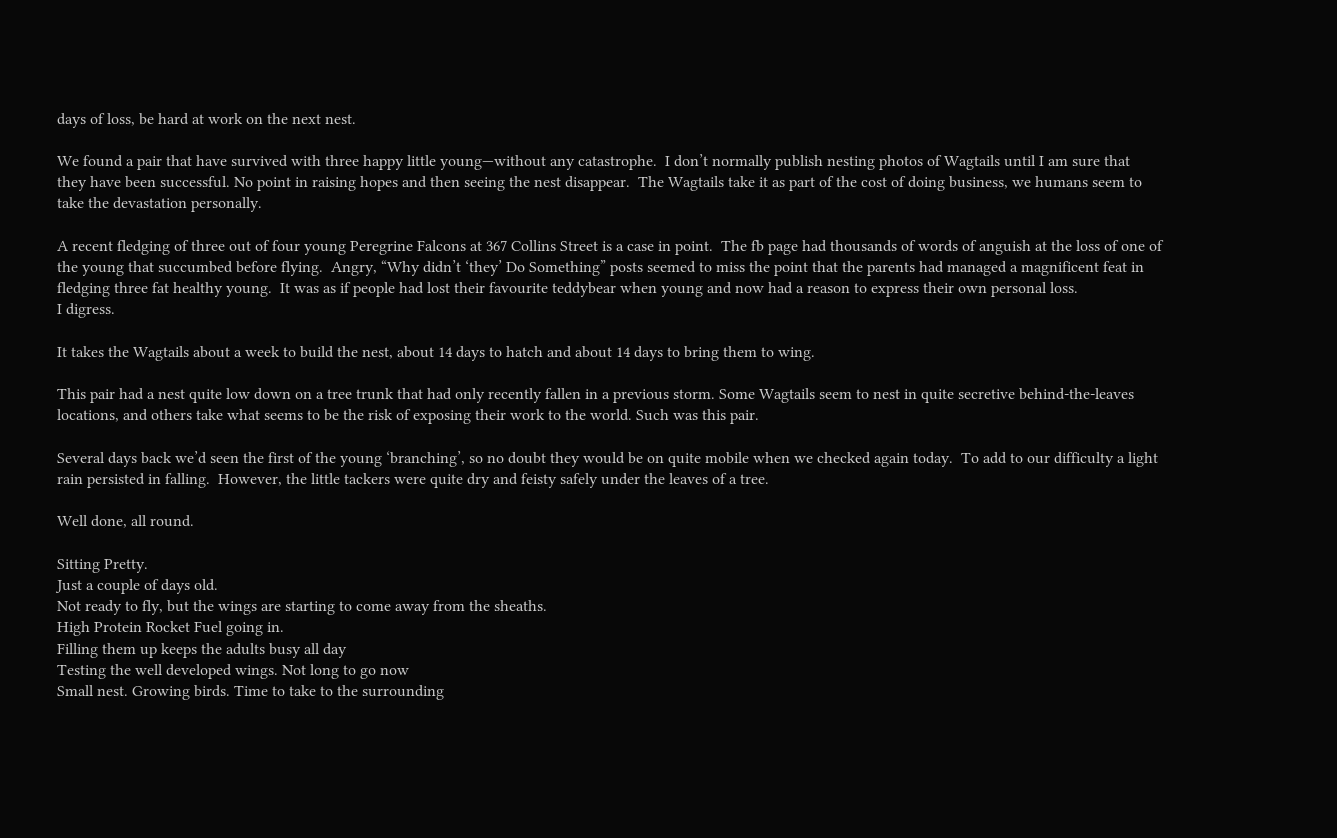days of loss, be hard at work on the next nest.

We found a pair that have survived with three happy little young—without any catastrophe.  I don’t normally publish nesting photos of Wagtails until I am sure that they have been successful. No point in raising hopes and then seeing the nest disappear.  The Wagtails take it as part of the cost of doing business, we humans seem to take the devastation personally.

A recent fledging of three out of four young Peregrine Falcons at 367 Collins Street is a case in point.  The fb page had thousands of words of anguish at the loss of one of the young that succumbed before flying.  Angry, “Why didn’t ‘they’ Do Something” posts seemed to miss the point that the parents had managed a magnificent feat in fledging three fat healthy young.  It was as if people had lost their favourite teddybear when young and now had a reason to express their own personal loss.
I digress.

It takes the Wagtails about a week to build the nest, about 14 days to hatch and about 14 days to bring them to wing.

This pair had a nest quite low down on a tree trunk that had only recently fallen in a previous storm. Some Wagtails seem to nest in quite secretive behind-the-leaves locations, and others take what seems to be the risk of exposing their work to the world. Such was this pair.

Several days back we’d seen the first of the young ‘branching’, so no doubt they would be on quite mobile when we checked again today.  To add to our difficulty a light rain persisted in falling.  However, the little tackers were quite dry and feisty safely under the leaves of a tree.

Well done, all round.

Sitting Pretty.
Just a couple of days old.
Not ready to fly, but the wings are starting to come away from the sheaths.
High Protein Rocket Fuel going in.
Filling them up keeps the adults busy all day
Testing the well developed wings. Not long to go now
Small nest. Growing birds. Time to take to the surrounding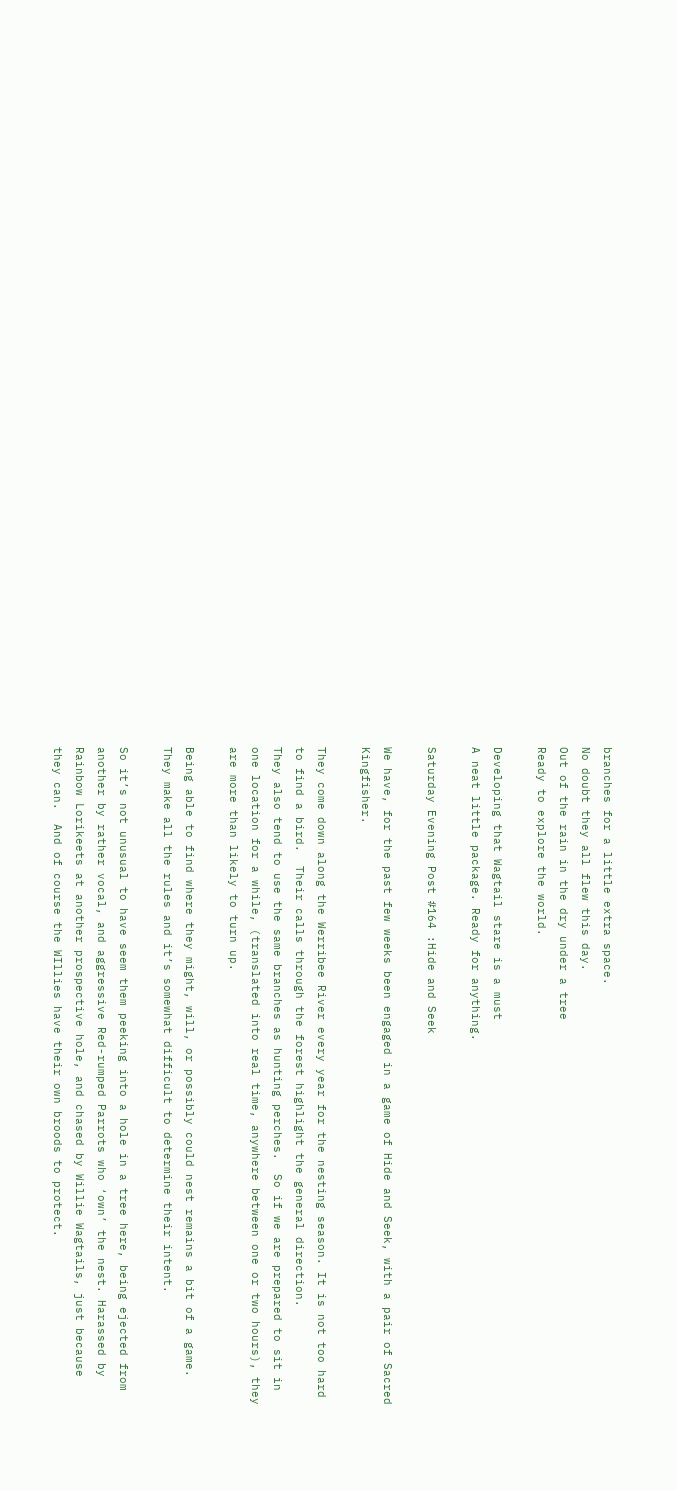branches for a little extra space.
No doubt they all flew this day.
Out of the rain in the dry under a tree
Ready to explore the world.

Developing that Wagtail stare is a must
A neat little package. Ready for anything.

Saturday Evening Post #164 :Hide and Seek

We have, for the past few weeks been engaged in a game of Hide and Seek, with a pair of Sacred Kingfisher.

They come down along the Werribee River every year for the nesting season. It is not too hard to find a bird.  Their calls through the forest highlight the general direction.
They also tend to use the same branches as hunting perches.  So if we are prepared to sit in one location for a while, (translated into real time, anywhere between one or two hours), they are more than likely to turn up.

Being able to find where they might, will, or possibly could nest remains a bit of a game.  They make all the rules and it’s somewhat difficult to determine their intent.

So it’s not unusual to have seem them peeking into a hole in a tree here, being ejected from another by rather vocal, and aggressive Red-rumped Parrots who ‘own’ the nest. Harassed by Rainbow Lorikeets at another prospective hole, and chased by Willie Wagtails, just because they can.  And of course the WIllies have their own broods to protect.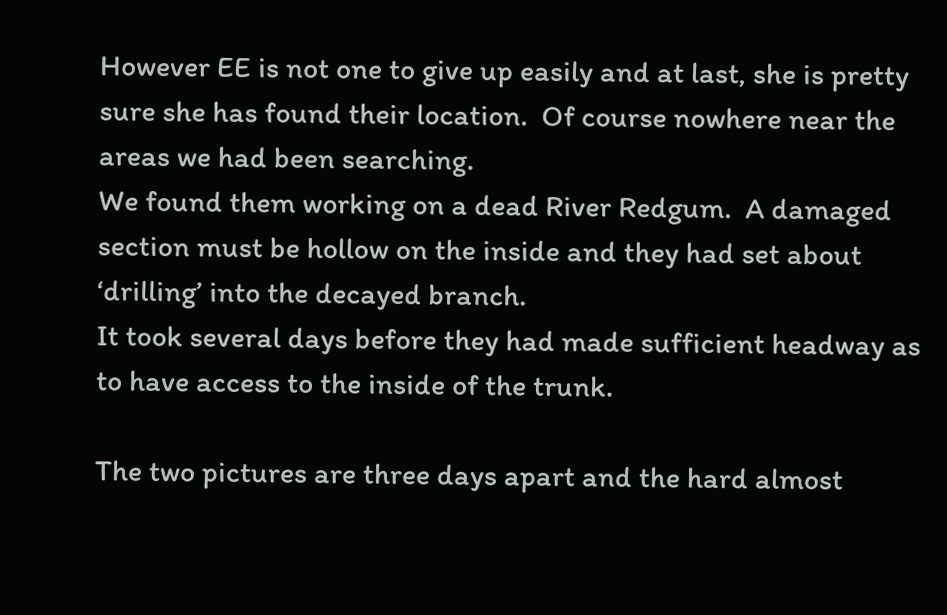However EE is not one to give up easily and at last, she is pretty sure she has found their location.  Of course nowhere near the areas we had been searching.
We found them working on a dead River Redgum.  A damaged section must be hollow on the inside and they had set about ‘drilling’ into the decayed branch.
It took several days before they had made sufficient headway as to have access to the inside of the trunk.

The two pictures are three days apart and the hard almost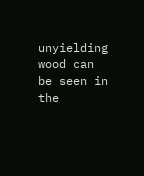unyielding wood can be seen in the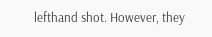lefthand shot. However, they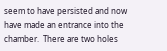seem to have persisted and now have made an entrance into the chamber.  There are two holes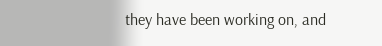they have been working on, and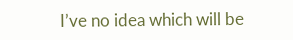I’ve no idea which will be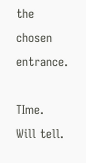the chosen entrance.

TIme.  Will tell.